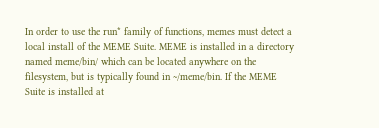In order to use the run* family of functions, memes must detect a local install of the MEME Suite. MEME is installed in a directory named meme/bin/ which can be located anywhere on the filesystem, but is typically found in ~/meme/bin. If the MEME Suite is installed at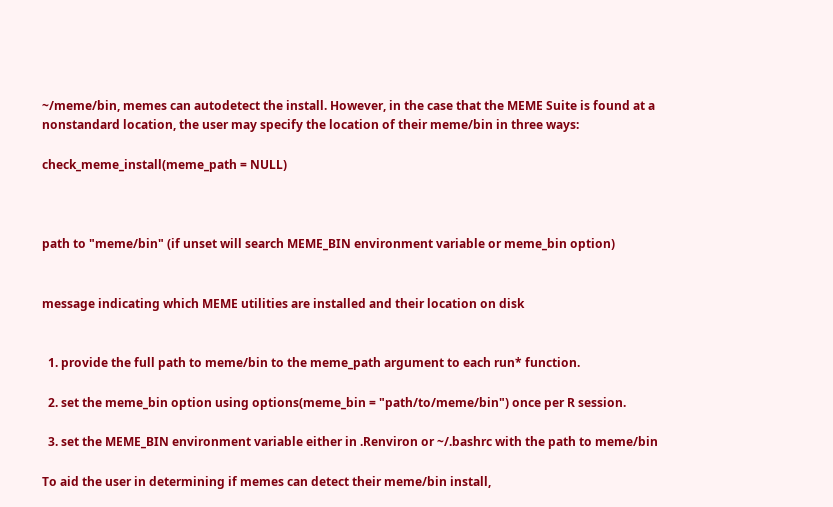~/meme/bin, memes can autodetect the install. However, in the case that the MEME Suite is found at a nonstandard location, the user may specify the location of their meme/bin in three ways:

check_meme_install(meme_path = NULL)



path to "meme/bin" (if unset will search MEME_BIN environment variable or meme_bin option)


message indicating which MEME utilities are installed and their location on disk


  1. provide the full path to meme/bin to the meme_path argument to each run* function.

  2. set the meme_bin option using options(meme_bin = "path/to/meme/bin") once per R session.

  3. set the MEME_BIN environment variable either in .Renviron or ~/.bashrc with the path to meme/bin

To aid the user in determining if memes can detect their meme/bin install,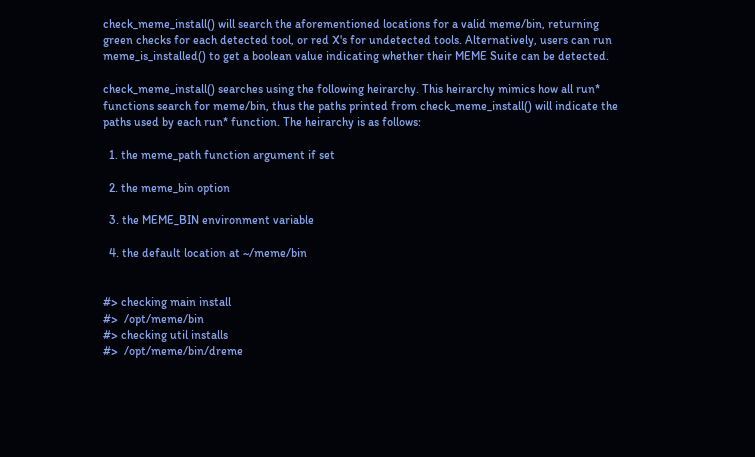check_meme_install() will search the aforementioned locations for a valid meme/bin, returning green checks for each detected tool, or red X's for undetected tools. Alternatively, users can run meme_is_installed() to get a boolean value indicating whether their MEME Suite can be detected.

check_meme_install() searches using the following heirarchy. This heirarchy mimics how all run* functions search for meme/bin, thus the paths printed from check_meme_install() will indicate the paths used by each run* function. The heirarchy is as follows:

  1. the meme_path function argument if set

  2. the meme_bin option

  3. the MEME_BIN environment variable

  4. the default location at ~/meme/bin


#> checking main install
#>  /opt/meme/bin
#> checking util installs
#>  /opt/meme/bin/dreme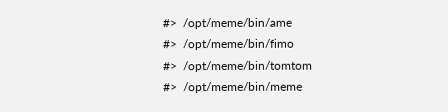#>  /opt/meme/bin/ame
#>  /opt/meme/bin/fimo
#>  /opt/meme/bin/tomtom
#>  /opt/meme/bin/meme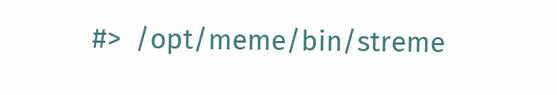#>  /opt/meme/bin/streme